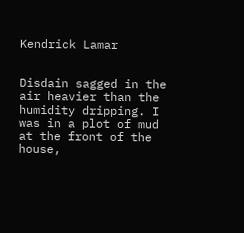Kendrick Lamar


Disdain sagged in the air heavier than the humidity dripping. I was in a plot of mud at the front of the house,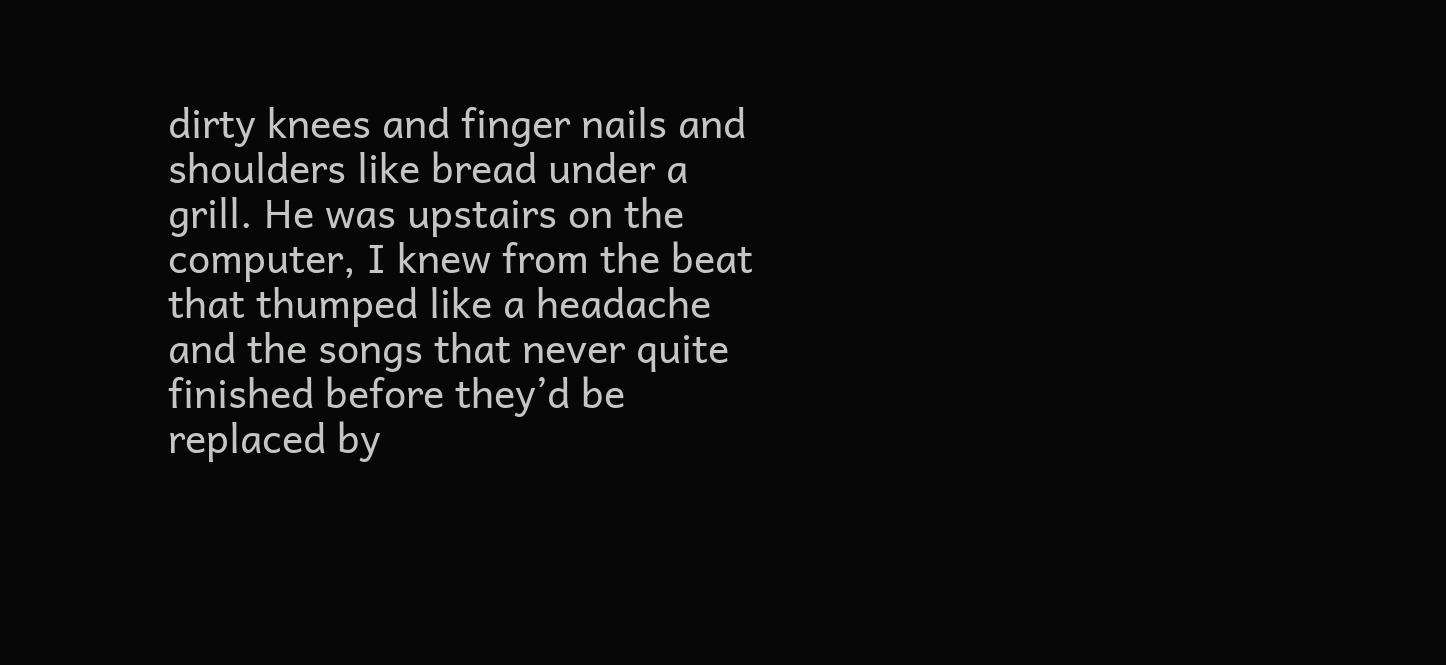dirty knees and finger nails and shoulders like bread under a grill. He was upstairs on the computer, I knew from the beat that thumped like a headache and the songs that never quite finished before they’d be replaced by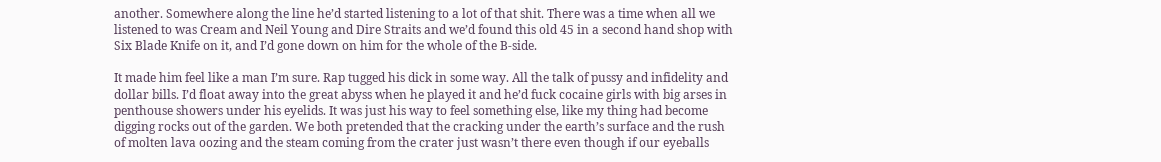another. Somewhere along the line he’d started listening to a lot of that shit. There was a time when all we listened to was Cream and Neil Young and Dire Straits and we’d found this old 45 in a second hand shop with Six Blade Knife on it, and I’d gone down on him for the whole of the B-side.

It made him feel like a man I’m sure. Rap tugged his dick in some way. All the talk of pussy and infidelity and dollar bills. I’d float away into the great abyss when he played it and he’d fuck cocaine girls with big arses in penthouse showers under his eyelids. It was just his way to feel something else, like my thing had become digging rocks out of the garden. We both pretended that the cracking under the earth’s surface and the rush of molten lava oozing and the steam coming from the crater just wasn’t there even though if our eyeballs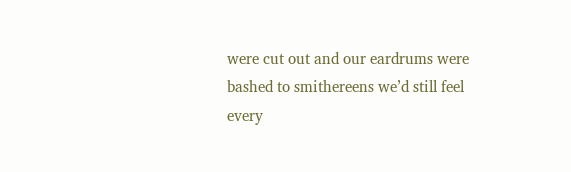were cut out and our eardrums were bashed to smithereens we’d still feel every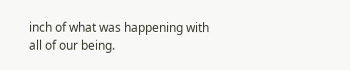inch of what was happening with all of our being.